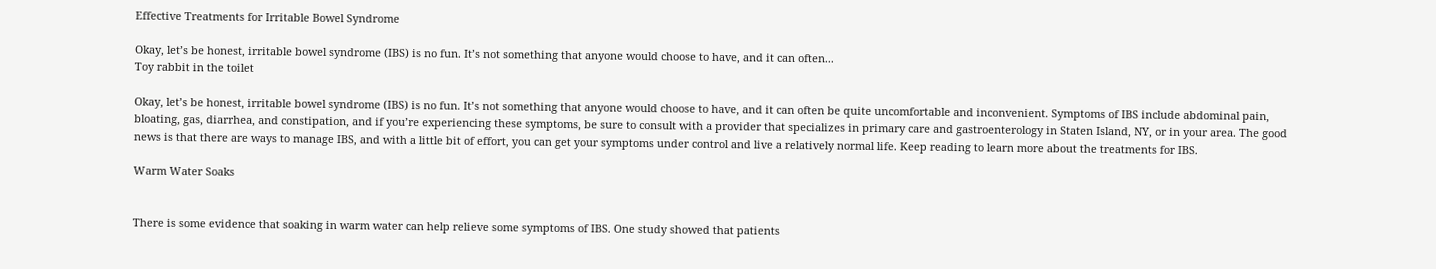Effective Treatments for Irritable Bowel Syndrome

Okay, let’s be honest, irritable bowel syndrome (IBS) is no fun. It’s not something that anyone would choose to have, and it can often...
Toy rabbit in the toilet

Okay, let’s be honest, irritable bowel syndrome (IBS) is no fun. It’s not something that anyone would choose to have, and it can often be quite uncomfortable and inconvenient. Symptoms of IBS include abdominal pain, bloating, gas, diarrhea, and constipation, and if you’re experiencing these symptoms, be sure to consult with a provider that specializes in primary care and gastroenterology in Staten Island, NY, or in your area. The good news is that there are ways to manage IBS, and with a little bit of effort, you can get your symptoms under control and live a relatively normal life. Keep reading to learn more about the treatments for IBS.

Warm Water Soaks


There is some evidence that soaking in warm water can help relieve some symptoms of IBS. One study showed that patients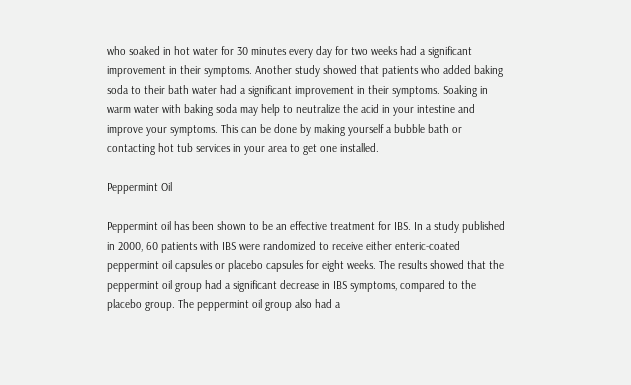who soaked in hot water for 30 minutes every day for two weeks had a significant improvement in their symptoms. Another study showed that patients who added baking soda to their bath water had a significant improvement in their symptoms. Soaking in warm water with baking soda may help to neutralize the acid in your intestine and improve your symptoms. This can be done by making yourself a bubble bath or contacting hot tub services in your area to get one installed.

Peppermint Oil

Peppermint oil has been shown to be an effective treatment for IBS. In a study published in 2000, 60 patients with IBS were randomized to receive either enteric-coated peppermint oil capsules or placebo capsules for eight weeks. The results showed that the peppermint oil group had a significant decrease in IBS symptoms, compared to the placebo group. The peppermint oil group also had a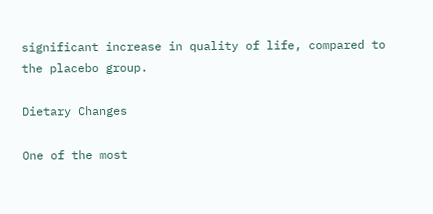significant increase in quality of life, compared to the placebo group.

Dietary Changes

One of the most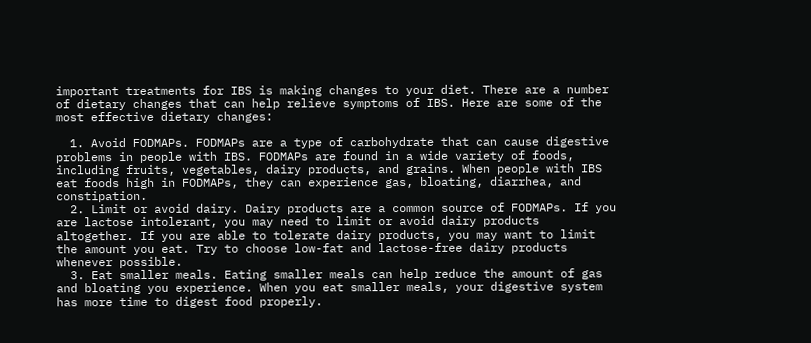important treatments for IBS is making changes to your diet. There are a number of dietary changes that can help relieve symptoms of IBS. Here are some of the most effective dietary changes:

  1. Avoid FODMAPs. FODMAPs are a type of carbohydrate that can cause digestive problems in people with IBS. FODMAPs are found in a wide variety of foods, including fruits, vegetables, dairy products, and grains. When people with IBS eat foods high in FODMAPs, they can experience gas, bloating, diarrhea, and constipation.
  2. Limit or avoid dairy. Dairy products are a common source of FODMAPs. If you are lactose intolerant, you may need to limit or avoid dairy products altogether. If you are able to tolerate dairy products, you may want to limit the amount you eat. Try to choose low-fat and lactose-free dairy products whenever possible.
  3. Eat smaller meals. Eating smaller meals can help reduce the amount of gas and bloating you experience. When you eat smaller meals, your digestive system has more time to digest food properly.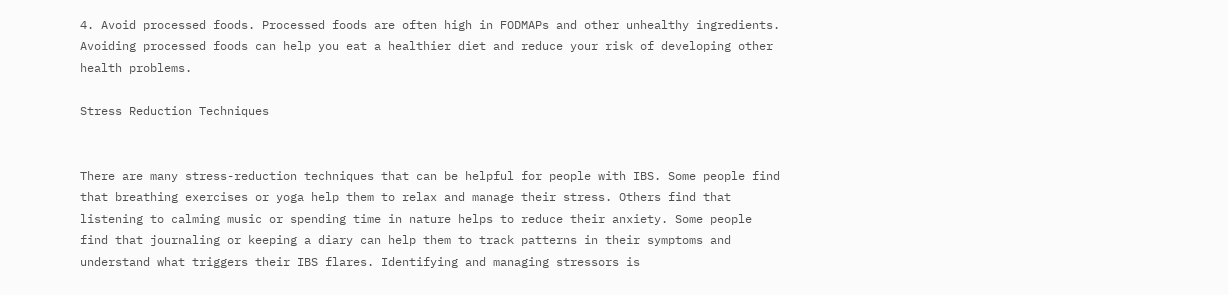4. Avoid processed foods. Processed foods are often high in FODMAPs and other unhealthy ingredients. Avoiding processed foods can help you eat a healthier diet and reduce your risk of developing other health problems.

Stress Reduction Techniques


There are many stress-reduction techniques that can be helpful for people with IBS. Some people find that breathing exercises or yoga help them to relax and manage their stress. Others find that listening to calming music or spending time in nature helps to reduce their anxiety. Some people find that journaling or keeping a diary can help them to track patterns in their symptoms and understand what triggers their IBS flares. Identifying and managing stressors is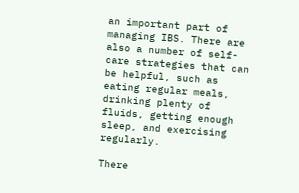an important part of managing IBS. There are also a number of self-care strategies that can be helpful, such as eating regular meals, drinking plenty of fluids, getting enough sleep, and exercising regularly.

There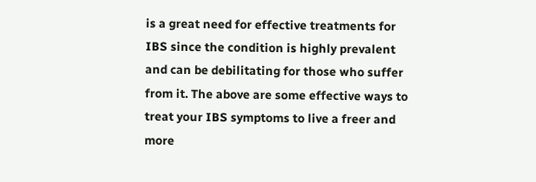is a great need for effective treatments for IBS since the condition is highly prevalent and can be debilitating for those who suffer from it. The above are some effective ways to treat your IBS symptoms to live a freer and more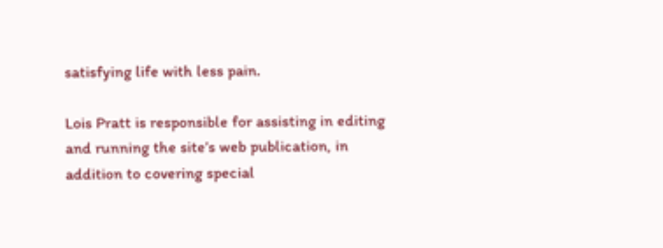satisfying life with less pain.

Lois Pratt is responsible for assisting in editing and running the site’s web publication, in addition to covering special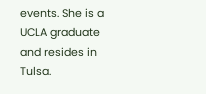events. She is a UCLA graduate and resides in Tulsa.